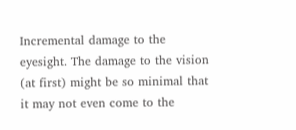Incremental damage to the eyesight. The damage to the vision (at first) might be so minimal that it may not even come to the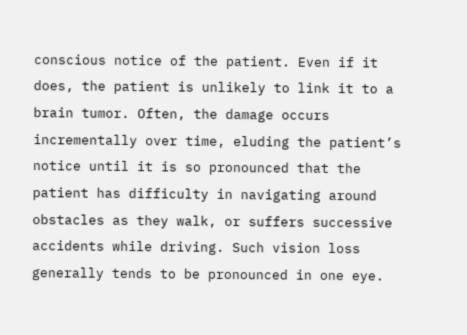conscious notice of the patient. Even if it does, the patient is unlikely to link it to a brain tumor. Often, the damage occurs incrementally over time, eluding the patient’s notice until it is so pronounced that the patient has difficulty in navigating around obstacles as they walk, or suffers successive accidents while driving. Such vision loss generally tends to be pronounced in one eye.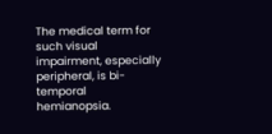The medical term for such visual impairment, especially peripheral, is bi-temporal hemianopsia.